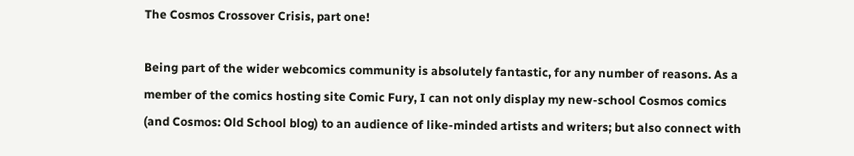The Cosmos Crossover Crisis, part one!

Being part of the wider webcomics community is absolutely fantastic, for any number of reasons. As a member of the comics hosting site Comic Fury, I can not only display my new-school Cosmos comics (and Cosmos: Old School blog) to an audience of like-minded artists and writers; but also connect with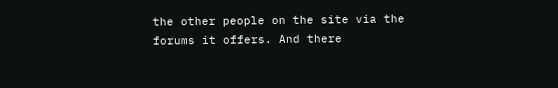the other people on the site via the forums it offers. And there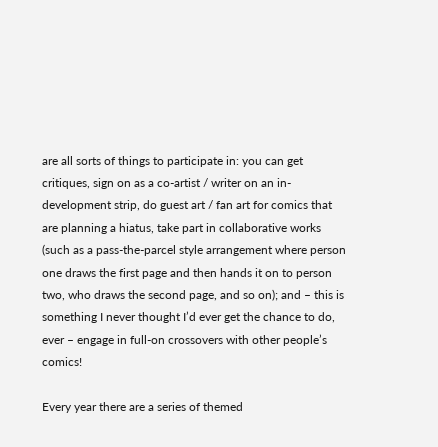are all sorts of things to participate in: you can get critiques, sign on as a co-artist / writer on an in-development strip, do guest art / fan art for comics that are planning a hiatus, take part in collaborative works (such as a pass-the-parcel style arrangement where person one draws the first page and then hands it on to person two, who draws the second page, and so on); and – this is something I never thought I’d ever get the chance to do, ever – engage in full-on crossovers with other people’s comics!

Every year there are a series of themed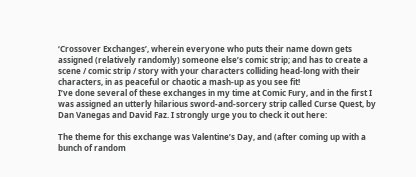‘Crossover Exchanges’, wherein everyone who puts their name down gets assigned (relatively randomly) someone else’s comic strip; and has to create a scene / comic strip / story with your characters colliding head-long with their characters, in as peaceful or chaotic a mash-up as you see fit!
I’ve done several of these exchanges in my time at Comic Fury, and in the first I was assigned an utterly hilarious sword-and-sorcery strip called Curse Quest, by Dan Vanegas and David Faz. I strongly urge you to check it out here:

The theme for this exchange was Valentine’s Day, and (after coming up with a bunch of random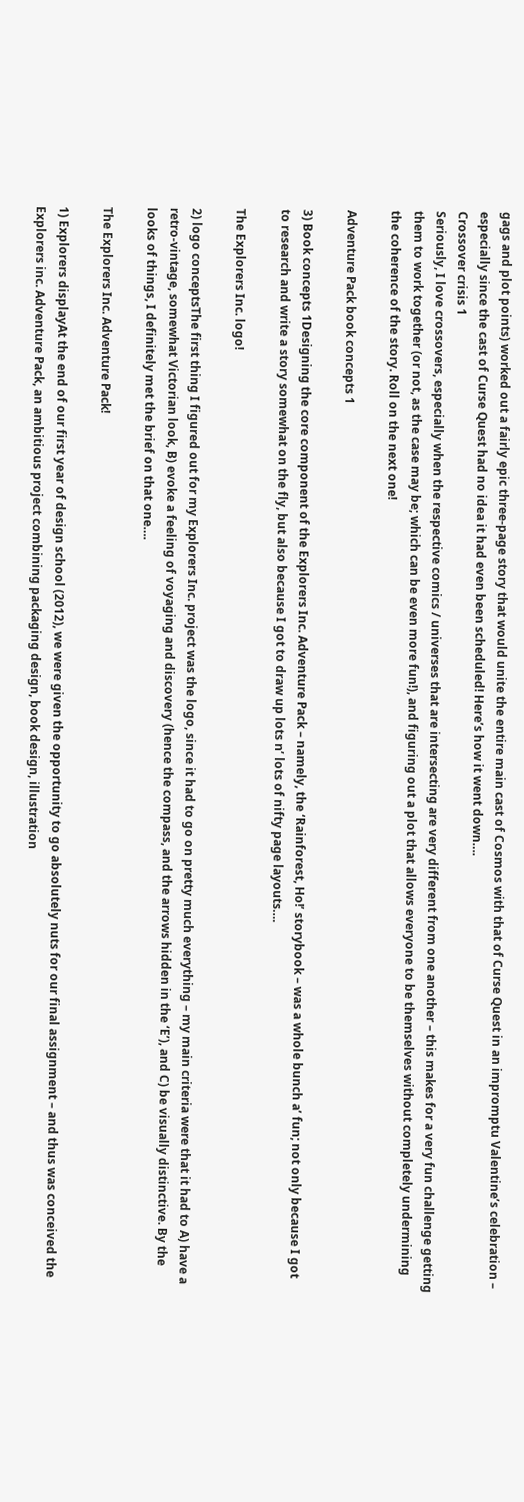gags and plot points) worked out a fairly epic three-page story that would unite the entire main cast of Cosmos with that of Curse Quest in an impromptu Valentine’s celebration – especially since the cast of Curse Quest had no idea it had even been scheduled! Here’s how it went down….
Crossover crisis 1
Seriously, I love crossovers, especially when the respective comics / universes that are intersecting are very different from one another – this makes for a very fun challenge getting them to work together (or not, as the case may be; which can be even more fun!), and figuring out a plot that allows everyone to be themselves without completely undermining the coherence of the story. Roll on the next one!

Adventure Pack book concepts 1

3) Book concepts 1Designing the core component of the Explorers Inc. Adventure Pack – namely, the ‘Rainforest, Ho!’ storybook – was a whole bunch a’ fun; not only because I got to research and write a story somewhat on the fly, but also because I got to draw up lots n’ lots of nifty page layouts….

The Explorers Inc. logo!

2) logo conceptsThe first thing I figured out for my Explorers Inc. project was the logo, since it had to go on pretty much everything – my main criteria were that it had to A) have a retro-vintage, somewhat Victorian look, B) evoke a feeling of voyaging and discovery (hence the compass, and the arrows hidden in the ‘E’), and C) be visually distinctive. By the looks of things, I definitely met the brief on that one….

The Explorers Inc. Adventure Pack!

1) Explorers displayAt the end of our first year of design school (2012), we were given the opportunity to go absolutely nuts for our final assignment – and thus was conceived the Explorers inc. Adventure Pack, an ambitious project combining packaging design, book design, illustration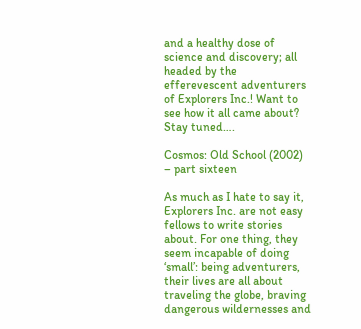and a healthy dose of science and discovery; all headed by the efferevescent adventurers of Explorers Inc.! Want to see how it all came about? Stay tuned….

Cosmos: Old School (2002) – part sixteen

As much as I hate to say it, Explorers Inc. are not easy fellows to write stories about. For one thing, they seem incapable of doing ‘small’: being adventurers, their lives are all about traveling the globe, braving dangerous wildernesses and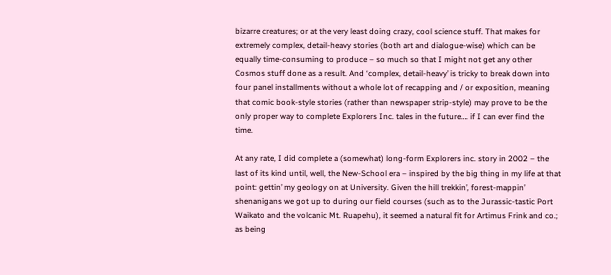bizarre creatures; or at the very least doing crazy, cool science stuff. That makes for extremely complex, detail-heavy stories (both art and dialogue-wise) which can be equally time-consuming to produce – so much so that I might not get any other Cosmos stuff done as a result. And ‘complex, detail-heavy’ is tricky to break down into four panel installments without a whole lot of recapping and / or exposition, meaning that comic book-style stories (rather than newspaper strip-style) may prove to be the only proper way to complete Explorers Inc. tales in the future…. if I can ever find the time.

At any rate, I did complete a (somewhat) long-form Explorers inc. story in 2002 – the last of its kind until, well, the New-School era – inspired by the big thing in my life at that point: gettin’ my geology on at University. Given the hill trekkin’, forest-mappin’ shenanigans we got up to during our field courses (such as to the Jurassic-tastic Port Waikato and the volcanic Mt. Ruapehu), it seemed a natural fit for Artimus Frink and co.; as being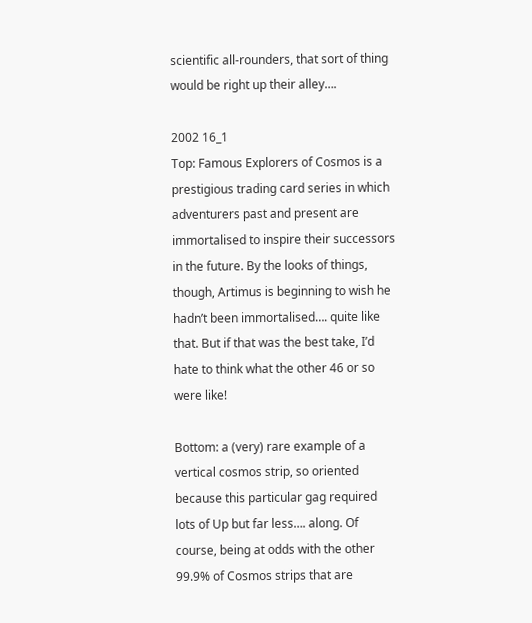scientific all-rounders, that sort of thing would be right up their alley….

2002 16_1
Top: Famous Explorers of Cosmos is a prestigious trading card series in which adventurers past and present are immortalised to inspire their successors in the future. By the looks of things, though, Artimus is beginning to wish he hadn’t been immortalised…. quite like that. But if that was the best take, I’d hate to think what the other 46 or so were like!

Bottom: a (very) rare example of a vertical cosmos strip, so oriented because this particular gag required lots of Up but far less…. along. Of course, being at odds with the other 99.9% of Cosmos strips that are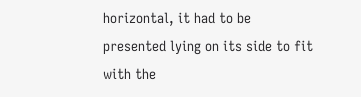horizontal, it had to be presented lying on its side to fit with the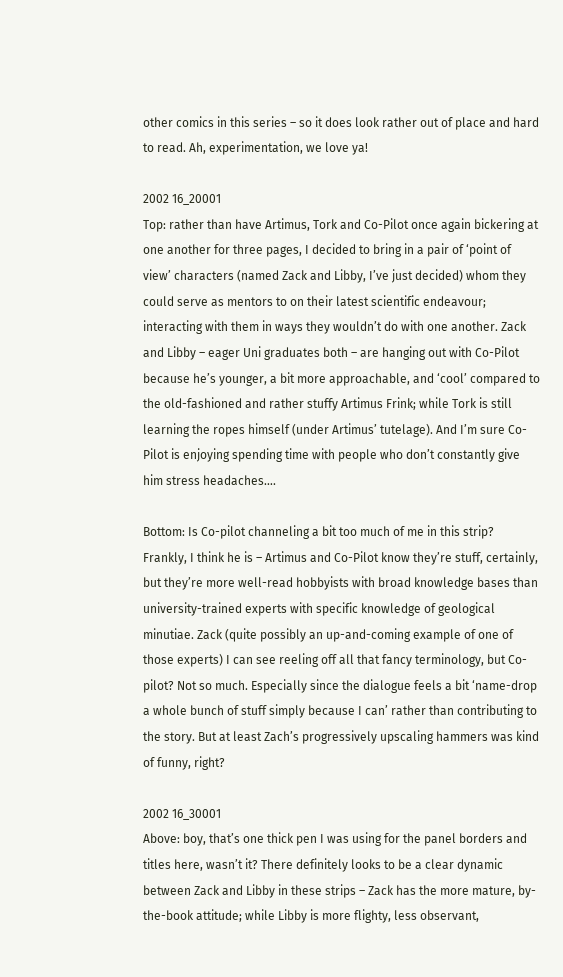other comics in this series – so it does look rather out of place and hard to read. Ah, experimentation, we love ya!

2002 16_20001
Top: rather than have Artimus, Tork and Co-Pilot once again bickering at one another for three pages, I decided to bring in a pair of ‘point of view’ characters (named Zack and Libby, I’ve just decided) whom they could serve as mentors to on their latest scientific endeavour; interacting with them in ways they wouldn’t do with one another. Zack and Libby – eager Uni graduates both – are hanging out with Co-Pilot because he’s younger, a bit more approachable, and ‘cool’ compared to the old-fashioned and rather stuffy Artimus Frink; while Tork is still learning the ropes himself (under Artimus’ tutelage). And I’m sure Co-Pilot is enjoying spending time with people who don’t constantly give him stress headaches….

Bottom: Is Co-pilot channeling a bit too much of me in this strip? Frankly, I think he is – Artimus and Co-Pilot know they’re stuff, certainly, but they’re more well-read hobbyists with broad knowledge bases than university-trained experts with specific knowledge of geological minutiae. Zack (quite possibly an up-and-coming example of one of those experts) I can see reeling off all that fancy terminology, but Co-pilot? Not so much. Especially since the dialogue feels a bit ‘name-drop a whole bunch of stuff simply because I can’ rather than contributing to the story. But at least Zach’s progressively upscaling hammers was kind of funny, right?

2002 16_30001
Above: boy, that’s one thick pen I was using for the panel borders and titles here, wasn’t it? There definitely looks to be a clear dynamic between Zack and Libby in these strips – Zack has the more mature, by-the-book attitude; while Libby is more flighty, less observant,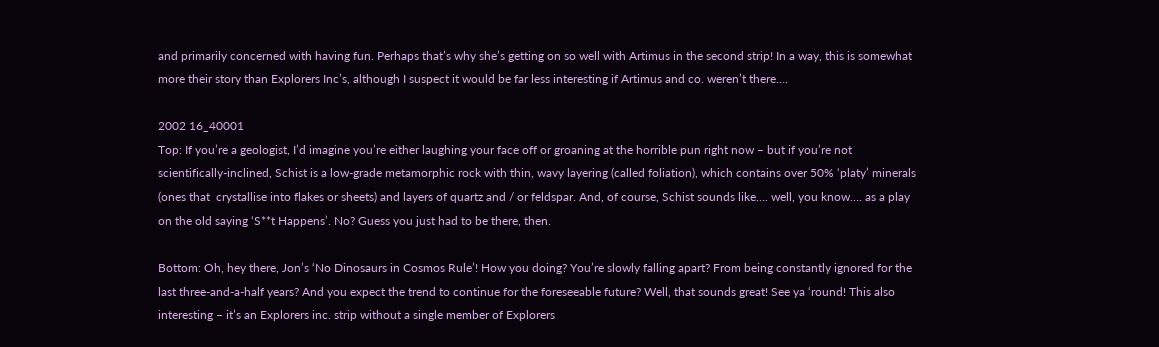and primarily concerned with having fun. Perhaps that’s why she’s getting on so well with Artimus in the second strip! In a way, this is somewhat more their story than Explorers Inc’s, although I suspect it would be far less interesting if Artimus and co. weren’t there….

2002 16_40001
Top: If you’re a geologist, I’d imagine you’re either laughing your face off or groaning at the horrible pun right now – but if you’re not scientifically-inclined, Schist is a low-grade metamorphic rock with thin, wavy layering (called foliation), which contains over 50% ‘platy’ minerals (ones that  crystallise into flakes or sheets) and layers of quartz and / or feldspar. And, of course, Schist sounds like…. well, you know…. as a play on the old saying ‘S**t Happens’. No? Guess you just had to be there, then.

Bottom: Oh, hey there, Jon’s ‘No Dinosaurs in Cosmos Rule’! How you doing? You’re slowly falling apart? From being constantly ignored for the last three-and-a-half years? And you expect the trend to continue for the foreseeable future? Well, that sounds great! See ya ‘round! This also interesting – it’s an Explorers inc. strip without a single member of Explorers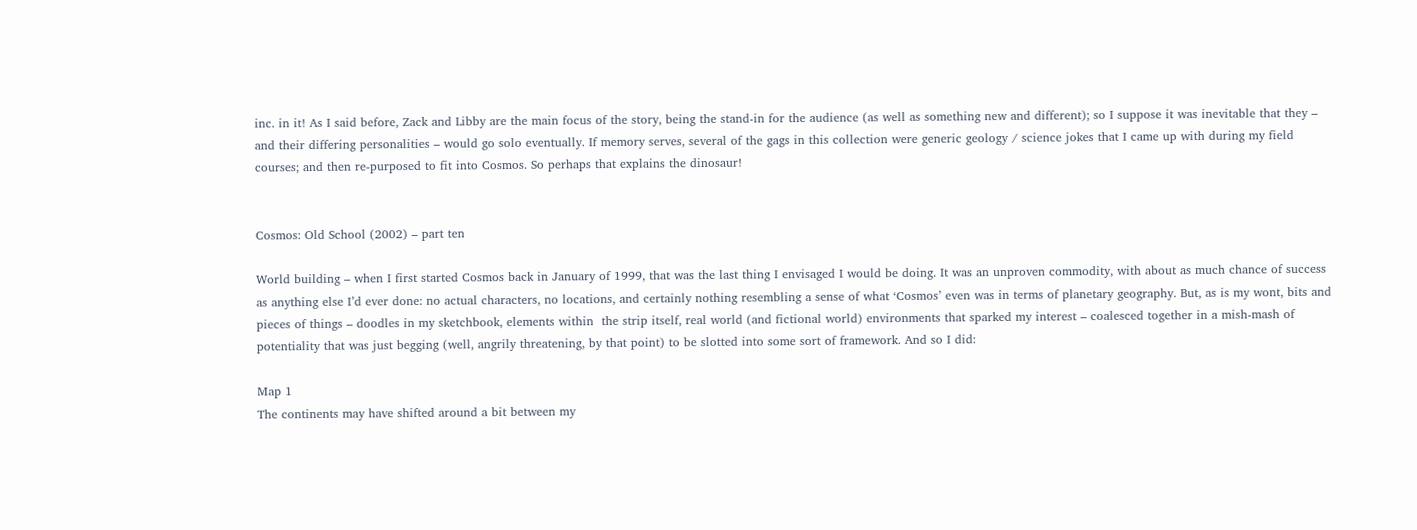inc. in it! As I said before, Zack and Libby are the main focus of the story, being the stand-in for the audience (as well as something new and different); so I suppose it was inevitable that they – and their differing personalities – would go solo eventually. If memory serves, several of the gags in this collection were generic geology / science jokes that I came up with during my field courses; and then re-purposed to fit into Cosmos. So perhaps that explains the dinosaur!


Cosmos: Old School (2002) – part ten

World building – when I first started Cosmos back in January of 1999, that was the last thing I envisaged I would be doing. It was an unproven commodity, with about as much chance of success as anything else I’d ever done: no actual characters, no locations, and certainly nothing resembling a sense of what ‘Cosmos’ even was in terms of planetary geography. But, as is my wont, bits and pieces of things – doodles in my sketchbook, elements within  the strip itself, real world (and fictional world) environments that sparked my interest – coalesced together in a mish-mash of potentiality that was just begging (well, angrily threatening, by that point) to be slotted into some sort of framework. And so I did:

Map 1
The continents may have shifted around a bit between my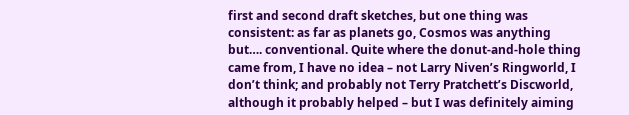first and second draft sketches, but one thing was consistent: as far as planets go, Cosmos was anything but…. conventional. Quite where the donut-and-hole thing came from, I have no idea – not Larry Niven’s Ringworld, I don’t think; and probably not Terry Pratchett’s Discworld, although it probably helped – but I was definitely aiming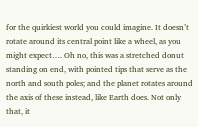for the quirkiest world you could imagine. It doesn’t rotate around its central point like a wheel, as you might expect…. Oh no, this was a stretched donut standing on end, with pointed tips that serve as the north and south poles; and the planet rotates around the axis of these instead, like Earth does. Not only that, it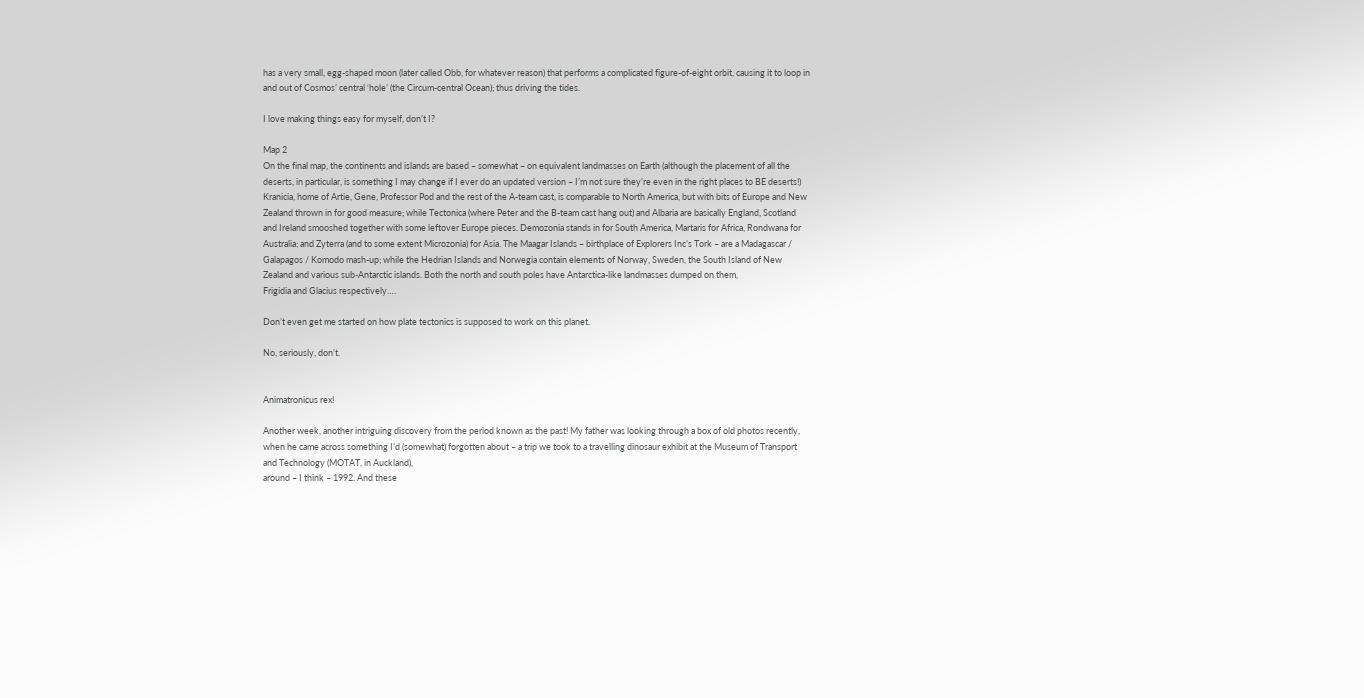has a very small, egg-shaped moon (later called Obb, for whatever reason) that performs a complicated figure-of-eight orbit, causing it to loop in and out of Cosmos’ central ‘hole’ (the Circum-central Ocean); thus driving the tides.

I love making things easy for myself, don’t I?

Map 2
On the final map, the continents and islands are based – somewhat – on equivalent landmasses on Earth (although the placement of all the deserts, in particular, is something I may change if I ever do an updated version – I’m not sure they’re even in the right places to BE deserts!) Kranicia, home of Artie, Gene, Professor Pod and the rest of the A-team cast, is comparable to North America, but with bits of Europe and New Zealand thrown in for good measure; while Tectonica (where Peter and the B-team cast hang out) and Albaria are basically England, Scotland and Ireland smooshed together with some leftover Europe pieces. Demozonia stands in for South America, Martaris for Africa, Rondwana for Australia; and Zyterra (and to some extent Microzonia) for Asia. The Maagar Islands – birthplace of Explorers Inc’s Tork – are a Madagascar / Galapagos / Komodo mash-up; while the Hedrian Islands and Norwegia contain elements of Norway, Sweden, the South Island of New Zealand and various sub-Antarctic islands. Both the north and south poles have Antarctica-like landmasses dumped on them,
Frigidia and Glacius respectively….

Don’t even get me started on how plate tectonics is supposed to work on this planet.

No, seriously, don’t.


Animatronicus rex!

Another week, another intriguing discovery from the period known as the past! My father was looking through a box of old photos recently, when he came across something I’d (somewhat) forgotten about – a trip we took to a travelling dinosaur exhibit at the Museum of Transport and Technology (MOTAT, in Auckland),
around – I think – 1992. And these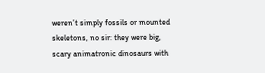weren’t simply fossils or mounted skeletons, no sir: they were big, scary animatronic dinosaurs with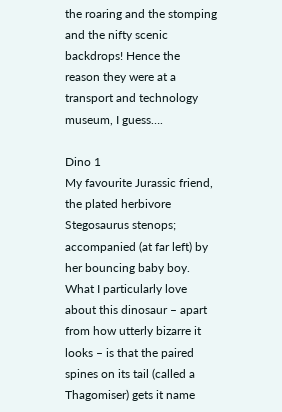the roaring and the stomping and the nifty scenic backdrops! Hence the reason they were at a transport and technology museum, I guess….

Dino 1
My favourite Jurassic friend, the plated herbivore Stegosaurus stenops; accompanied (at far left) by her bouncing baby boy. What I particularly love about this dinosaur – apart from how utterly bizarre it looks – is that the paired spines on its tail (called a Thagomiser) gets it name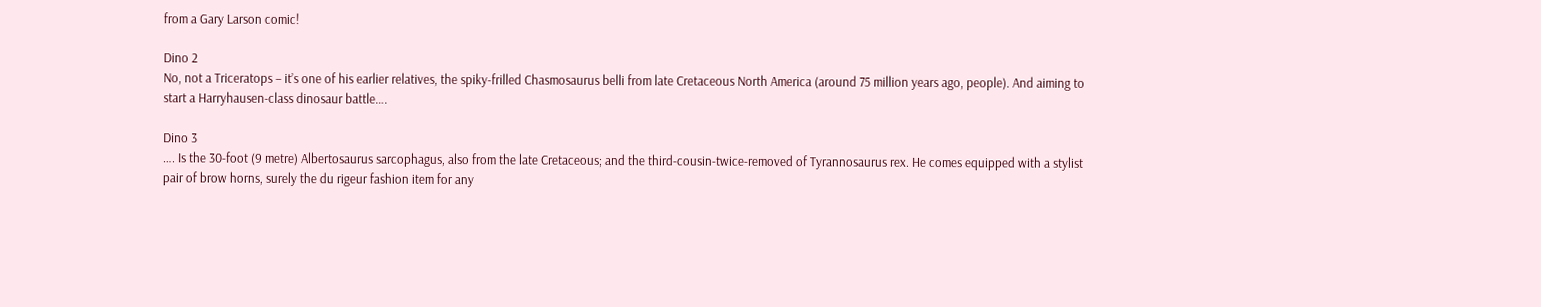from a Gary Larson comic!

Dino 2
No, not a Triceratops – it’s one of his earlier relatives, the spiky-frilled Chasmosaurus belli from late Cretaceous North America (around 75 million years ago, people). And aiming to start a Harryhausen-class dinosaur battle….

Dino 3
…. Is the 30-foot (9 metre) Albertosaurus sarcophagus, also from the late Cretaceous; and the third-cousin-twice-removed of Tyrannosaurus rex. He comes equipped with a stylist pair of brow horns, surely the du rigeur fashion item for any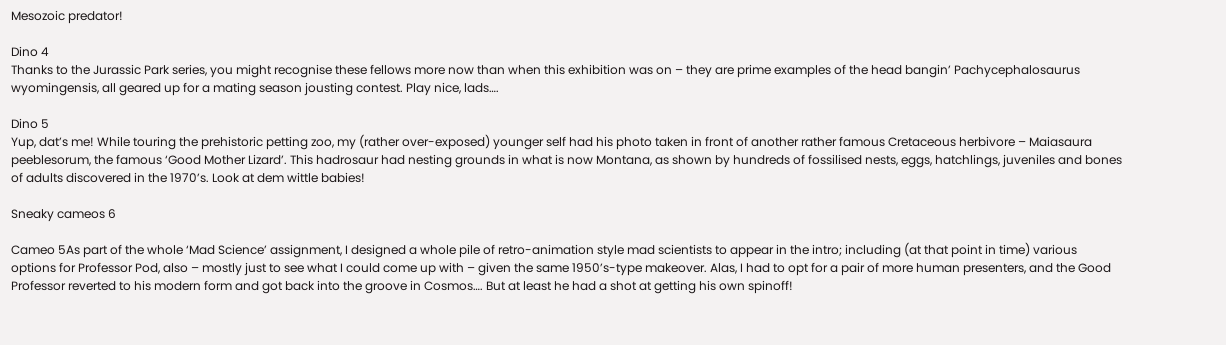Mesozoic predator!

Dino 4
Thanks to the Jurassic Park series, you might recognise these fellows more now than when this exhibition was on – they are prime examples of the head bangin’ Pachycephalosaurus wyomingensis, all geared up for a mating season jousting contest. Play nice, lads….

Dino 5
Yup, dat’s me! While touring the prehistoric petting zoo, my (rather over-exposed) younger self had his photo taken in front of another rather famous Cretaceous herbivore – Maiasaura peeblesorum, the famous ‘Good Mother Lizard’. This hadrosaur had nesting grounds in what is now Montana, as shown by hundreds of fossilised nests, eggs, hatchlings, juveniles and bones of adults discovered in the 1970’s. Look at dem wittle babies!

Sneaky cameos 6

Cameo 5As part of the whole ‘Mad Science’ assignment, I designed a whole pile of retro-animation style mad scientists to appear in the intro; including (at that point in time) various options for Professor Pod, also – mostly just to see what I could come up with – given the same 1950’s-type makeover. Alas, I had to opt for a pair of more human presenters, and the Good Professor reverted to his modern form and got back into the groove in Cosmos…. But at least he had a shot at getting his own spinoff!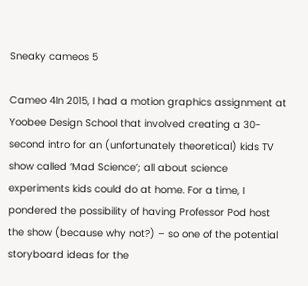Sneaky cameos 5

Cameo 4In 2015, I had a motion graphics assignment at Yoobee Design School that involved creating a 30-second intro for an (unfortunately theoretical) kids TV show called ‘Mad Science’; all about science experiments kids could do at home. For a time, I pondered the possibility of having Professor Pod host the show (because why not?) – so one of the potential storyboard ideas for the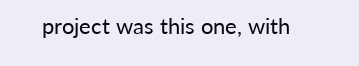project was this one, with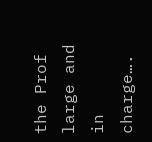the Prof large and in charge….